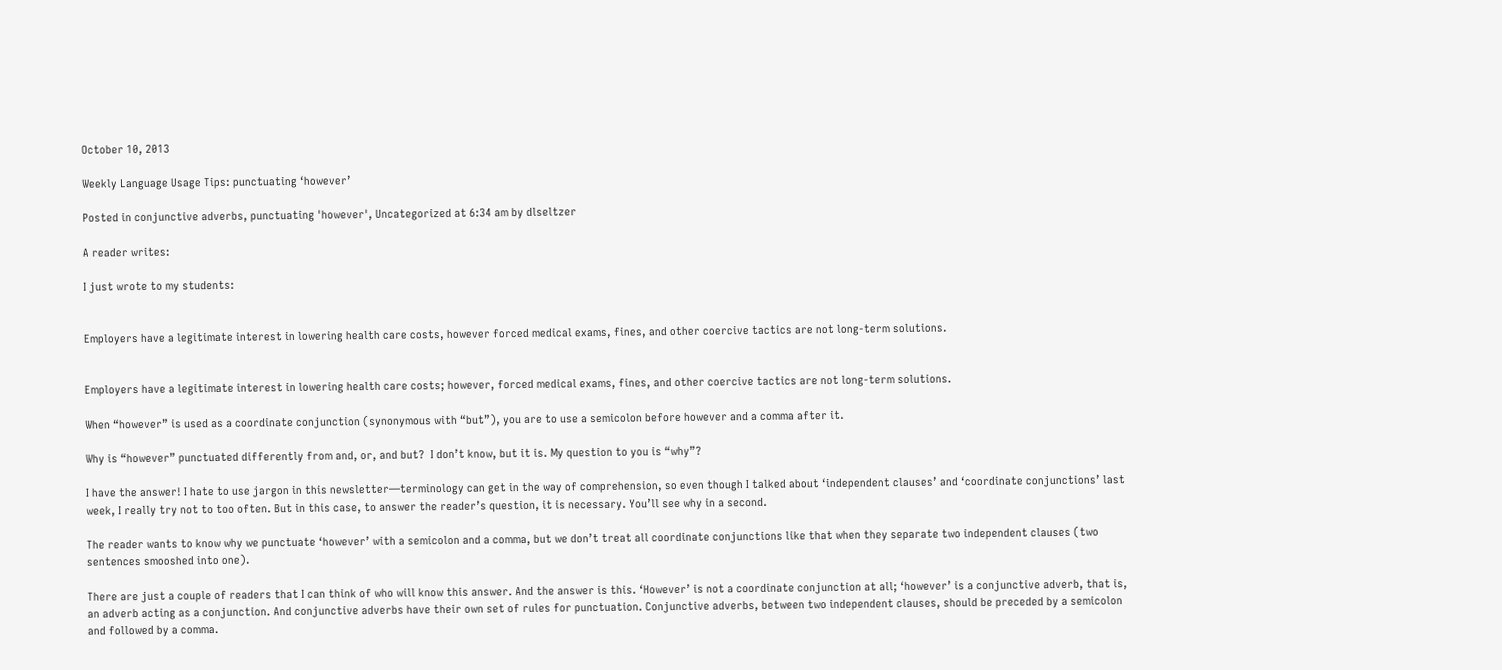October 10, 2013

Weekly Language Usage Tips: punctuating ‘however’

Posted in conjunctive adverbs, punctuating 'however', Uncategorized at 6:34 am by dlseltzer

A reader writes:

I just wrote to my students:


Employers have a legitimate interest in lowering health care costs, however forced medical exams, fines, and other coercive tactics are not long-term solutions.


Employers have a legitimate interest in lowering health care costs; however, forced medical exams, fines, and other coercive tactics are not long-term solutions.

When “however” is used as a coordinate conjunction (synonymous with “but”), you are to use a semicolon before however and a comma after it.

Why is “however” punctuated differently from and, or, and but?  I don’t know, but it is. My question to you is “why”?

I have the answer! I hate to use jargon in this newsletter—terminology can get in the way of comprehension, so even though I talked about ‘independent clauses’ and ‘coordinate conjunctions’ last week, I really try not to too often. But in this case, to answer the reader’s question, it is necessary. You’ll see why in a second.

The reader wants to know why we punctuate ‘however’ with a semicolon and a comma, but we don’t treat all coordinate conjunctions like that when they separate two independent clauses (two sentences smooshed into one).

There are just a couple of readers that I can think of who will know this answer. And the answer is this. ‘However’ is not a coordinate conjunction at all; ‘however’ is a conjunctive adverb, that is, an adverb acting as a conjunction. And conjunctive adverbs have their own set of rules for punctuation. Conjunctive adverbs, between two independent clauses, should be preceded by a semicolon and followed by a comma.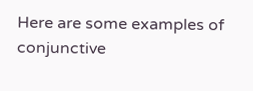Here are some examples of conjunctive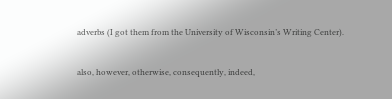adverbs (I got them from the University of Wisconsin’s Writing Center).

also, however, otherwise, consequently, indeed,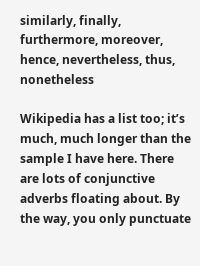similarly, finally, furthermore, moreover, hence, nevertheless, thus, nonetheless

Wikipedia has a list too; it’s much, much longer than the sample I have here. There are lots of conjunctive adverbs floating about. By the way, you only punctuate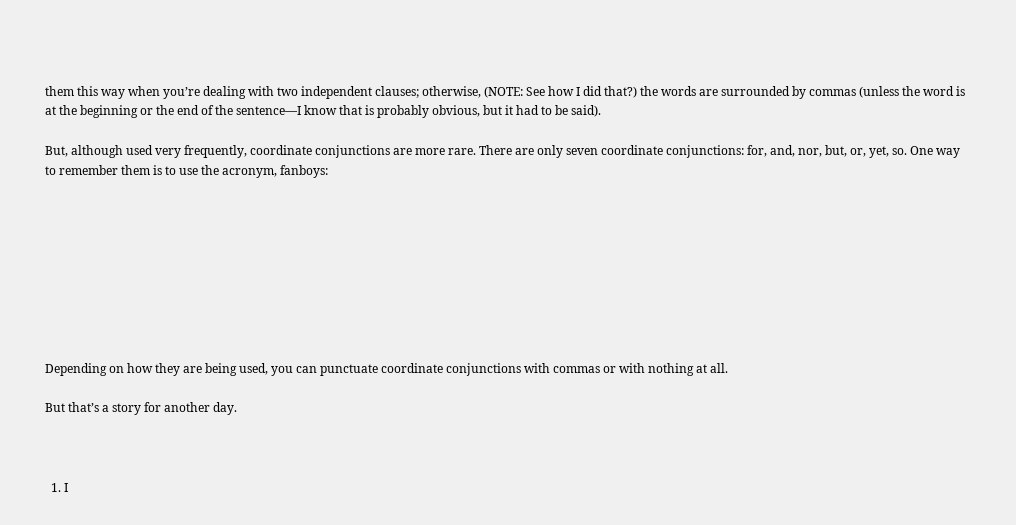them this way when you’re dealing with two independent clauses; otherwise, (NOTE: See how I did that?) the words are surrounded by commas (unless the word is at the beginning or the end of the sentence—I know that is probably obvious, but it had to be said).

But, although used very frequently, coordinate conjunctions are more rare. There are only seven coordinate conjunctions: for, and, nor, but, or, yet, so. One way to remember them is to use the acronym, fanboys:









Depending on how they are being used, you can punctuate coordinate conjunctions with commas or with nothing at all.

But that’s a story for another day.



  1. I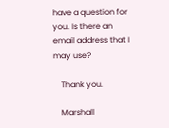have a question for you. Is there an email address that I may use?

    Thank you.

    Marshall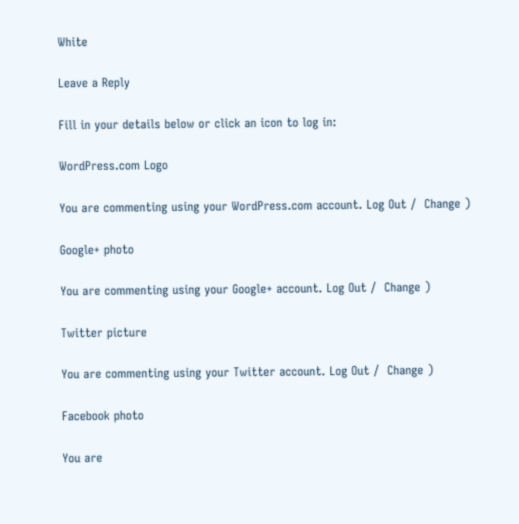White

Leave a Reply

Fill in your details below or click an icon to log in:

WordPress.com Logo

You are commenting using your WordPress.com account. Log Out /  Change )

Google+ photo

You are commenting using your Google+ account. Log Out /  Change )

Twitter picture

You are commenting using your Twitter account. Log Out /  Change )

Facebook photo

You are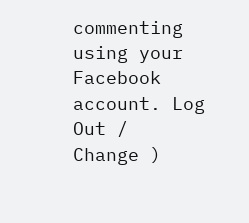commenting using your Facebook account. Log Out /  Change )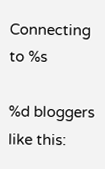Connecting to %s

%d bloggers like this: